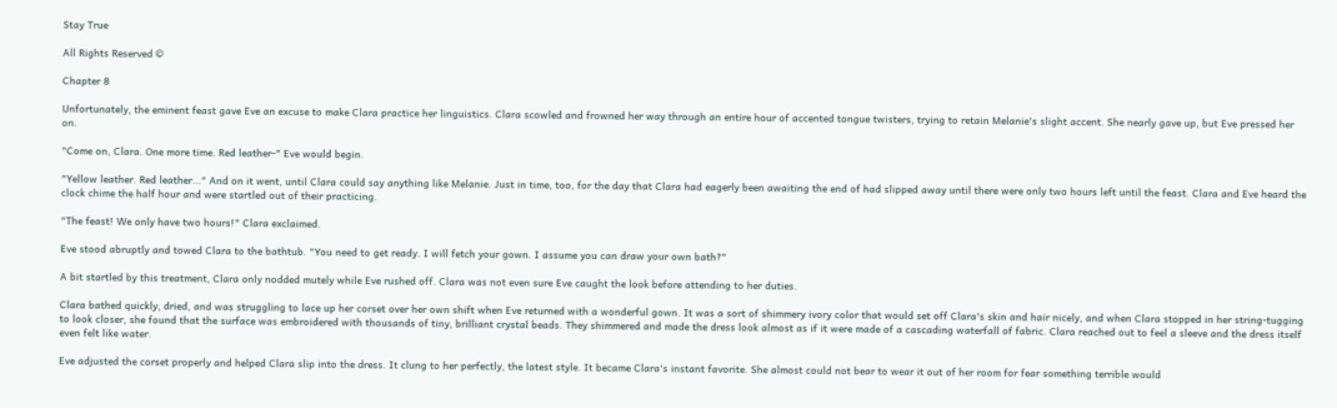Stay True

All Rights Reserved ©

Chapter 8

Unfortunately, the eminent feast gave Eve an excuse to make Clara practice her linguistics. Clara scowled and frowned her way through an entire hour of accented tongue twisters, trying to retain Melanie's slight accent. She nearly gave up, but Eve pressed her on.

"Come on, Clara. One more time. Red leather-" Eve would begin.

"Yellow leather. Red leather..." And on it went, until Clara could say anything like Melanie. Just in time, too, for the day that Clara had eagerly been awaiting the end of had slipped away until there were only two hours left until the feast. Clara and Eve heard the clock chime the half hour and were startled out of their practicing.

"The feast! We only have two hours!" Clara exclaimed.

Eve stood abruptly and towed Clara to the bathtub. "You need to get ready. I will fetch your gown. I assume you can draw your own bath?"

A bit startled by this treatment, Clara only nodded mutely while Eve rushed off. Clara was not even sure Eve caught the look before attending to her duties.

Clara bathed quickly, dried, and was struggling to lace up her corset over her own shift when Eve returned with a wonderful gown. It was a sort of shimmery ivory color that would set off Clara's skin and hair nicely, and when Clara stopped in her string-tugging to look closer, she found that the surface was embroidered with thousands of tiny, brilliant crystal beads. They shimmered and made the dress look almost as if it were made of a cascading waterfall of fabric. Clara reached out to feel a sleeve and the dress itself even felt like water.

Eve adjusted the corset properly and helped Clara slip into the dress. It clung to her perfectly, the latest style. It became Clara's instant favorite. She almost could not bear to wear it out of her room for fear something terrible would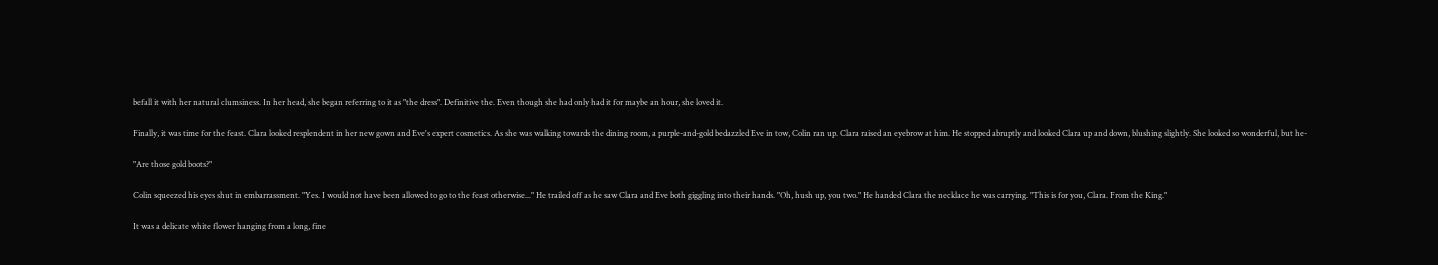befall it with her natural clumsiness. In her head, she began referring to it as "the dress". Definitive the. Even though she had only had it for maybe an hour, she loved it.

Finally, it was time for the feast. Clara looked resplendent in her new gown and Eve's expert cosmetics. As she was walking towards the dining room, a purple-and-gold bedazzled Eve in tow, Colin ran up. Clara raised an eyebrow at him. He stopped abruptly and looked Clara up and down, blushing slightly. She looked so wonderful, but he-

"Are those gold boots?"

Colin squeezed his eyes shut in embarrassment. "Yes. I would not have been allowed to go to the feast otherwise..." He trailed off as he saw Clara and Eve both giggling into their hands. "Oh, hush up, you two." He handed Clara the necklace he was carrying. "This is for you, Clara. From the King."

It was a delicate white flower hanging from a long, fine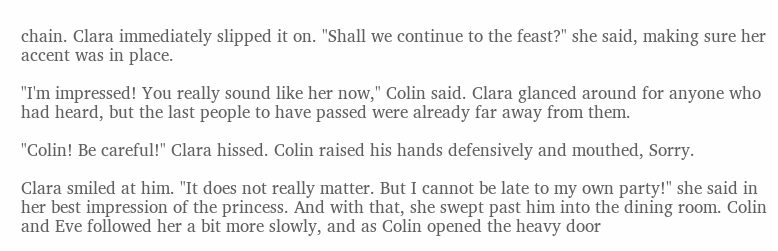chain. Clara immediately slipped it on. "Shall we continue to the feast?" she said, making sure her accent was in place.

"I'm impressed! You really sound like her now," Colin said. Clara glanced around for anyone who had heard, but the last people to have passed were already far away from them.

"Colin! Be careful!" Clara hissed. Colin raised his hands defensively and mouthed, Sorry.

Clara smiled at him. "It does not really matter. But I cannot be late to my own party!" she said in her best impression of the princess. And with that, she swept past him into the dining room. Colin and Eve followed her a bit more slowly, and as Colin opened the heavy door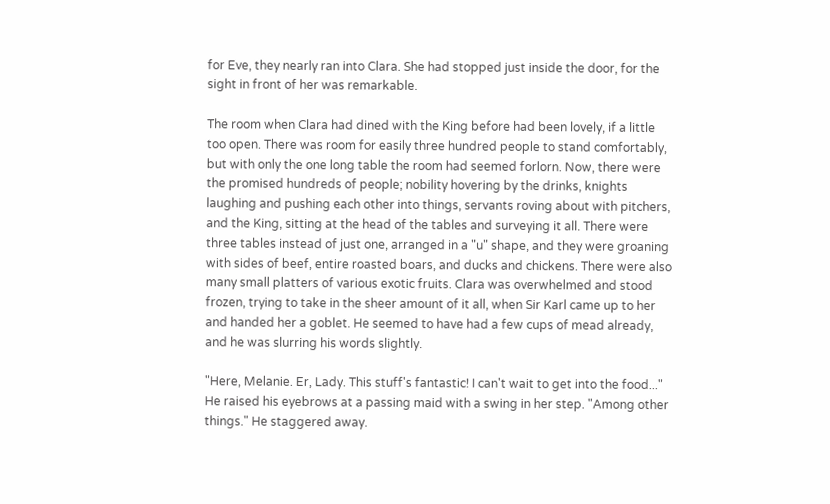for Eve, they nearly ran into Clara. She had stopped just inside the door, for the sight in front of her was remarkable.

The room when Clara had dined with the King before had been lovely, if a little too open. There was room for easily three hundred people to stand comfortably, but with only the one long table the room had seemed forlorn. Now, there were the promised hundreds of people; nobility hovering by the drinks, knights laughing and pushing each other into things, servants roving about with pitchers, and the King, sitting at the head of the tables and surveying it all. There were three tables instead of just one, arranged in a "u" shape, and they were groaning with sides of beef, entire roasted boars, and ducks and chickens. There were also many small platters of various exotic fruits. Clara was overwhelmed and stood frozen, trying to take in the sheer amount of it all, when Sir Karl came up to her and handed her a goblet. He seemed to have had a few cups of mead already, and he was slurring his words slightly.

"Here, Melanie. Er, Lady. This stuff's fantastic! I can't wait to get into the food..." He raised his eyebrows at a passing maid with a swing in her step. "Among other things." He staggered away.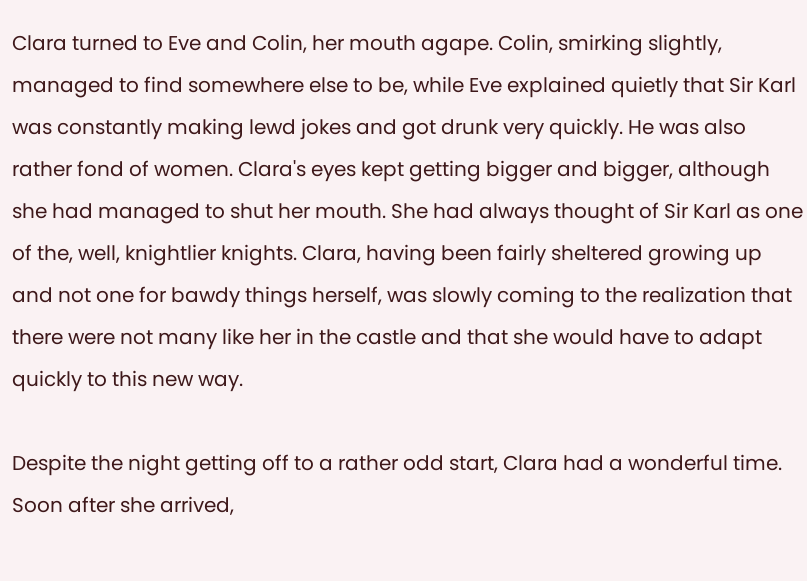Clara turned to Eve and Colin, her mouth agape. Colin, smirking slightly, managed to find somewhere else to be, while Eve explained quietly that Sir Karl was constantly making lewd jokes and got drunk very quickly. He was also rather fond of women. Clara's eyes kept getting bigger and bigger, although she had managed to shut her mouth. She had always thought of Sir Karl as one of the, well, knightlier knights. Clara, having been fairly sheltered growing up and not one for bawdy things herself, was slowly coming to the realization that there were not many like her in the castle and that she would have to adapt quickly to this new way.

Despite the night getting off to a rather odd start, Clara had a wonderful time. Soon after she arrived,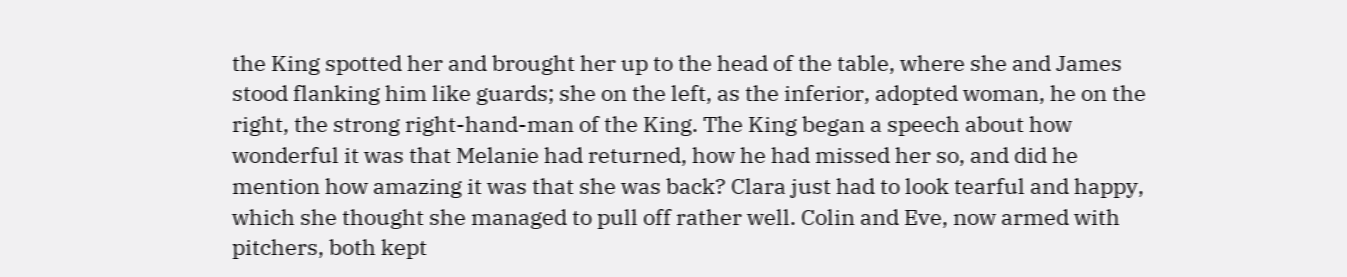the King spotted her and brought her up to the head of the table, where she and James stood flanking him like guards; she on the left, as the inferior, adopted woman, he on the right, the strong right-hand-man of the King. The King began a speech about how wonderful it was that Melanie had returned, how he had missed her so, and did he mention how amazing it was that she was back? Clara just had to look tearful and happy, which she thought she managed to pull off rather well. Colin and Eve, now armed with pitchers, both kept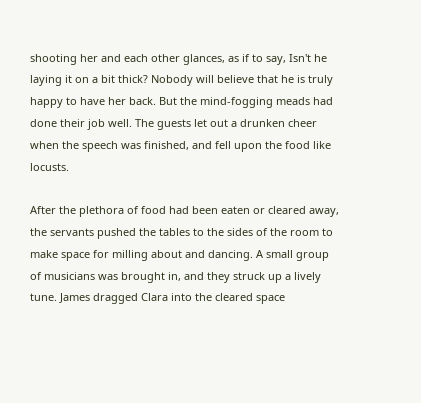shooting her and each other glances, as if to say, Isn't he laying it on a bit thick? Nobody will believe that he is truly happy to have her back. But the mind-fogging meads had done their job well. The guests let out a drunken cheer when the speech was finished, and fell upon the food like locusts.

After the plethora of food had been eaten or cleared away, the servants pushed the tables to the sides of the room to make space for milling about and dancing. A small group of musicians was brought in, and they struck up a lively tune. James dragged Clara into the cleared space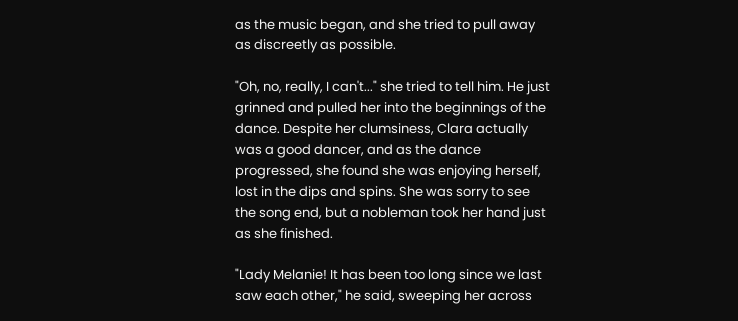as the music began, and she tried to pull away as discreetly as possible.

"Oh, no, really, I can't..." she tried to tell him. He just grinned and pulled her into the beginnings of the dance. Despite her clumsiness, Clara actually was a good dancer, and as the dance progressed, she found she was enjoying herself, lost in the dips and spins. She was sorry to see the song end, but a nobleman took her hand just as she finished.

"Lady Melanie! It has been too long since we last saw each other," he said, sweeping her across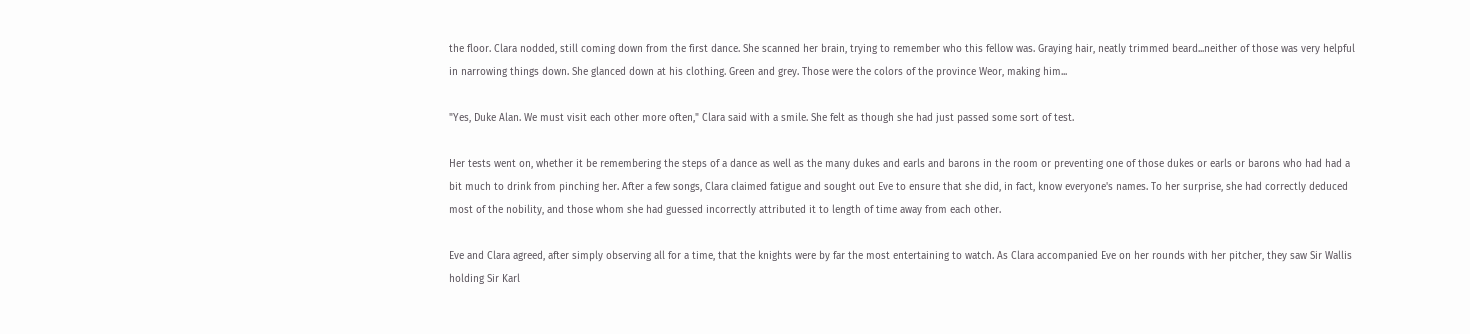the floor. Clara nodded, still coming down from the first dance. She scanned her brain, trying to remember who this fellow was. Graying hair, neatly trimmed beard...neither of those was very helpful in narrowing things down. She glanced down at his clothing. Green and grey. Those were the colors of the province Weor, making him...

"Yes, Duke Alan. We must visit each other more often," Clara said with a smile. She felt as though she had just passed some sort of test.

Her tests went on, whether it be remembering the steps of a dance as well as the many dukes and earls and barons in the room or preventing one of those dukes or earls or barons who had had a bit much to drink from pinching her. After a few songs, Clara claimed fatigue and sought out Eve to ensure that she did, in fact, know everyone's names. To her surprise, she had correctly deduced most of the nobility, and those whom she had guessed incorrectly attributed it to length of time away from each other.

Eve and Clara agreed, after simply observing all for a time, that the knights were by far the most entertaining to watch. As Clara accompanied Eve on her rounds with her pitcher, they saw Sir Wallis holding Sir Karl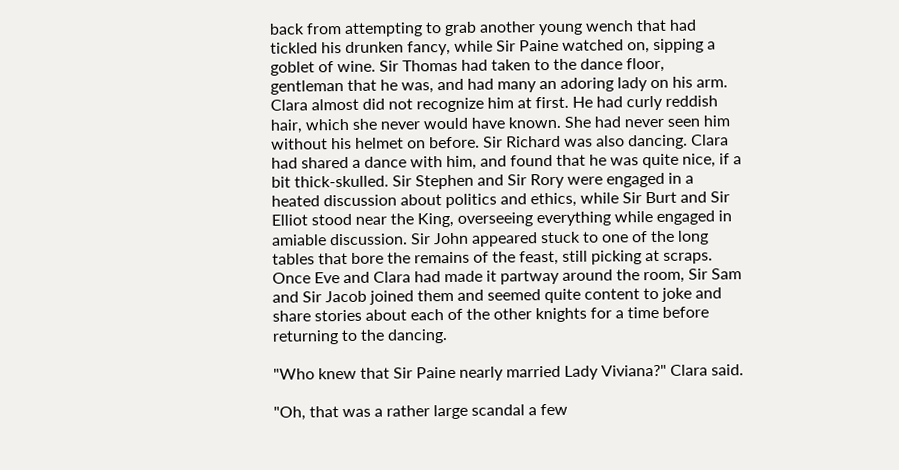back from attempting to grab another young wench that had tickled his drunken fancy, while Sir Paine watched on, sipping a goblet of wine. Sir Thomas had taken to the dance floor, gentleman that he was, and had many an adoring lady on his arm. Clara almost did not recognize him at first. He had curly reddish hair, which she never would have known. She had never seen him without his helmet on before. Sir Richard was also dancing. Clara had shared a dance with him, and found that he was quite nice, if a bit thick-skulled. Sir Stephen and Sir Rory were engaged in a heated discussion about politics and ethics, while Sir Burt and Sir Elliot stood near the King, overseeing everything while engaged in amiable discussion. Sir John appeared stuck to one of the long tables that bore the remains of the feast, still picking at scraps. Once Eve and Clara had made it partway around the room, Sir Sam and Sir Jacob joined them and seemed quite content to joke and share stories about each of the other knights for a time before returning to the dancing.

"Who knew that Sir Paine nearly married Lady Viviana?" Clara said.

"Oh, that was a rather large scandal a few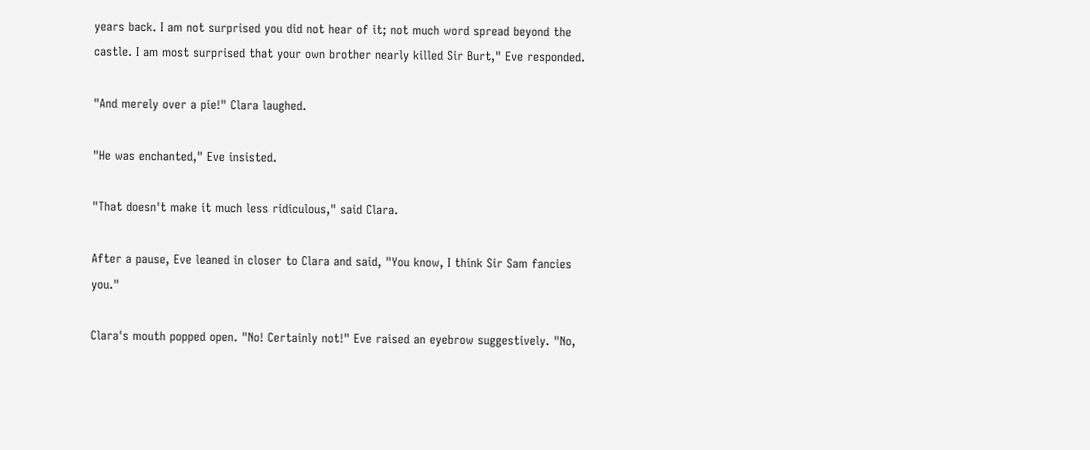years back. I am not surprised you did not hear of it; not much word spread beyond the castle. I am most surprised that your own brother nearly killed Sir Burt," Eve responded.

"And merely over a pie!" Clara laughed.

"He was enchanted," Eve insisted.

"That doesn't make it much less ridiculous," said Clara.

After a pause, Eve leaned in closer to Clara and said, "You know, I think Sir Sam fancies you."

Clara's mouth popped open. "No! Certainly not!" Eve raised an eyebrow suggestively. "No,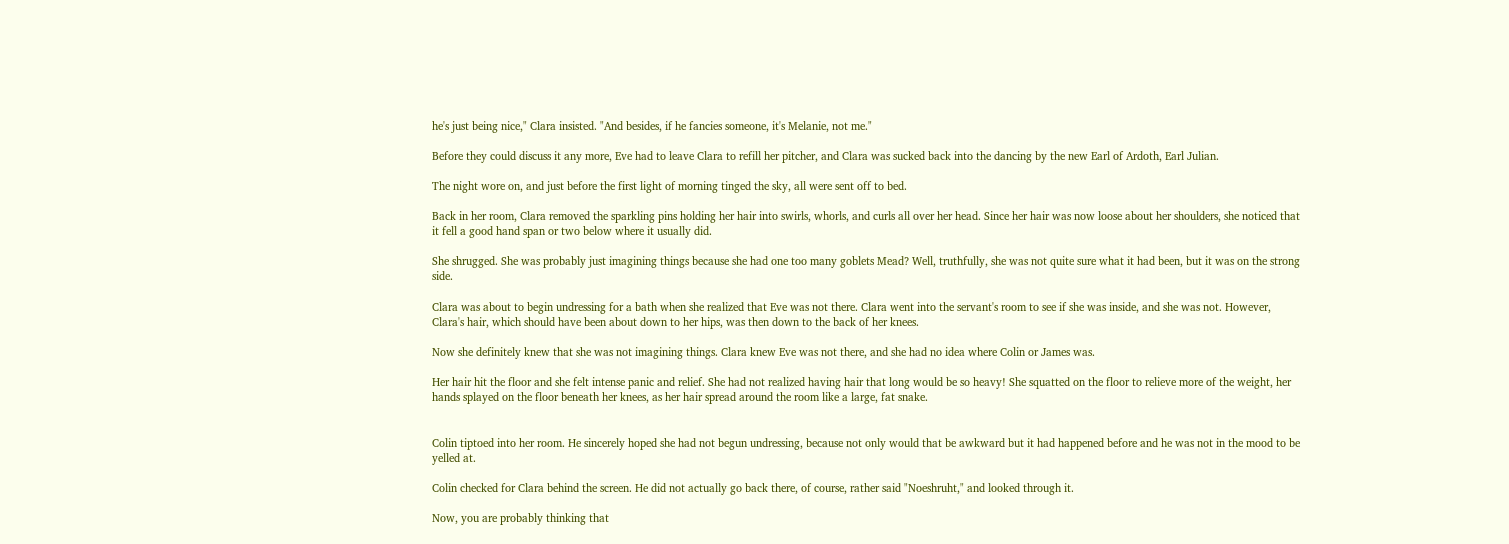he's just being nice," Clara insisted. "And besides, if he fancies someone, it's Melanie, not me."

Before they could discuss it any more, Eve had to leave Clara to refill her pitcher, and Clara was sucked back into the dancing by the new Earl of Ardoth, Earl Julian.

The night wore on, and just before the first light of morning tinged the sky, all were sent off to bed.

Back in her room, Clara removed the sparkling pins holding her hair into swirls, whorls, and curls all over her head. Since her hair was now loose about her shoulders, she noticed that it fell a good hand span or two below where it usually did.

She shrugged. She was probably just imagining things because she had one too many goblets Mead? Well, truthfully, she was not quite sure what it had been, but it was on the strong side.

Clara was about to begin undressing for a bath when she realized that Eve was not there. Clara went into the servant's room to see if she was inside, and she was not. However, Clara's hair, which should have been about down to her hips, was then down to the back of her knees.

Now she definitely knew that she was not imagining things. Clara knew Eve was not there, and she had no idea where Colin or James was.

Her hair hit the floor and she felt intense panic and relief. She had not realized having hair that long would be so heavy! She squatted on the floor to relieve more of the weight, her hands splayed on the floor beneath her knees, as her hair spread around the room like a large, fat snake.


Colin tiptoed into her room. He sincerely hoped she had not begun undressing, because not only would that be awkward but it had happened before and he was not in the mood to be yelled at.

Colin checked for Clara behind the screen. He did not actually go back there, of course, rather said "Noeshruht," and looked through it.

Now, you are probably thinking that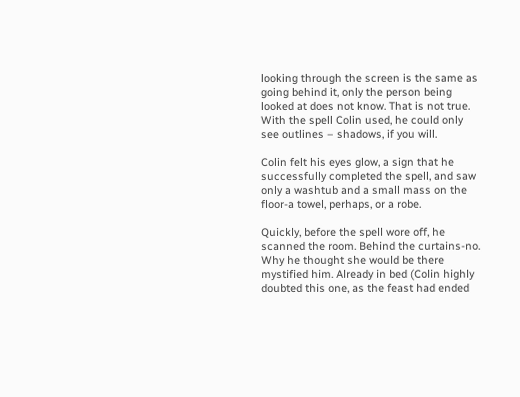looking through the screen is the same as going behind it, only the person being looked at does not know. That is not true. With the spell Colin used, he could only see outlines – shadows, if you will.

Colin felt his eyes glow, a sign that he successfully completed the spell, and saw only a washtub and a small mass on the floor-a towel, perhaps, or a robe.

Quickly, before the spell wore off, he scanned the room. Behind the curtains-no. Why he thought she would be there mystified him. Already in bed (Colin highly doubted this one, as the feast had ended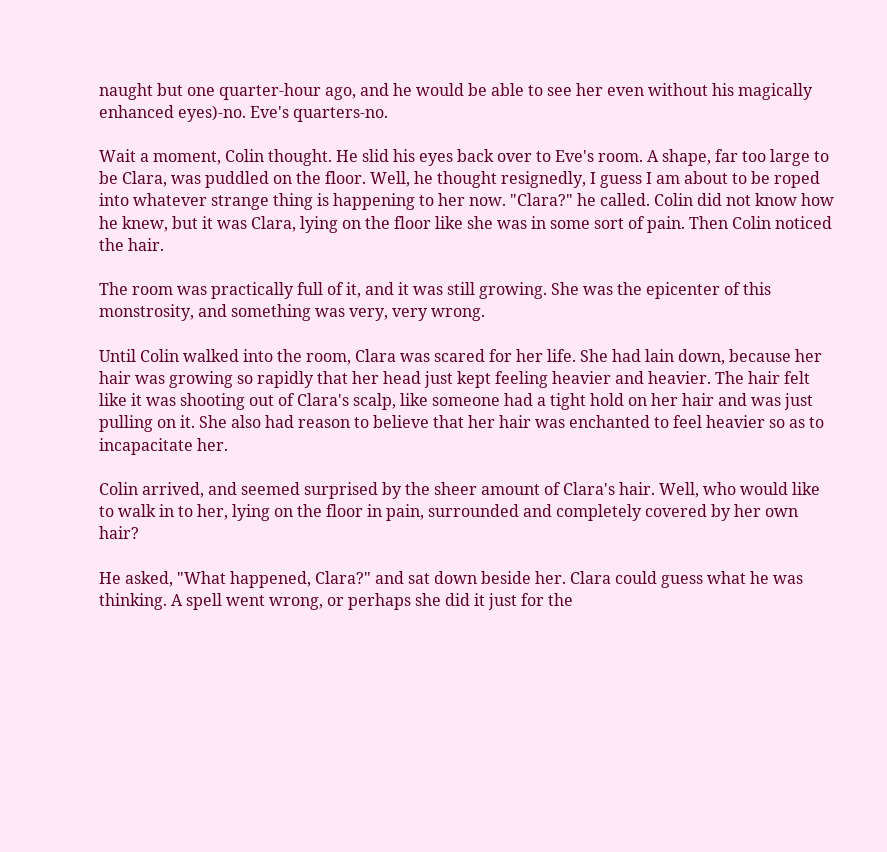naught but one quarter-hour ago, and he would be able to see her even without his magically enhanced eyes)-no. Eve's quarters-no.

Wait a moment, Colin thought. He slid his eyes back over to Eve's room. A shape, far too large to be Clara, was puddled on the floor. Well, he thought resignedly, I guess I am about to be roped into whatever strange thing is happening to her now. "Clara?" he called. Colin did not know how he knew, but it was Clara, lying on the floor like she was in some sort of pain. Then Colin noticed the hair.

The room was practically full of it, and it was still growing. She was the epicenter of this monstrosity, and something was very, very wrong.

Until Colin walked into the room, Clara was scared for her life. She had lain down, because her hair was growing so rapidly that her head just kept feeling heavier and heavier. The hair felt like it was shooting out of Clara's scalp, like someone had a tight hold on her hair and was just pulling on it. She also had reason to believe that her hair was enchanted to feel heavier so as to incapacitate her.

Colin arrived, and seemed surprised by the sheer amount of Clara's hair. Well, who would like to walk in to her, lying on the floor in pain, surrounded and completely covered by her own hair?

He asked, "What happened, Clara?" and sat down beside her. Clara could guess what he was thinking. A spell went wrong, or perhaps she did it just for the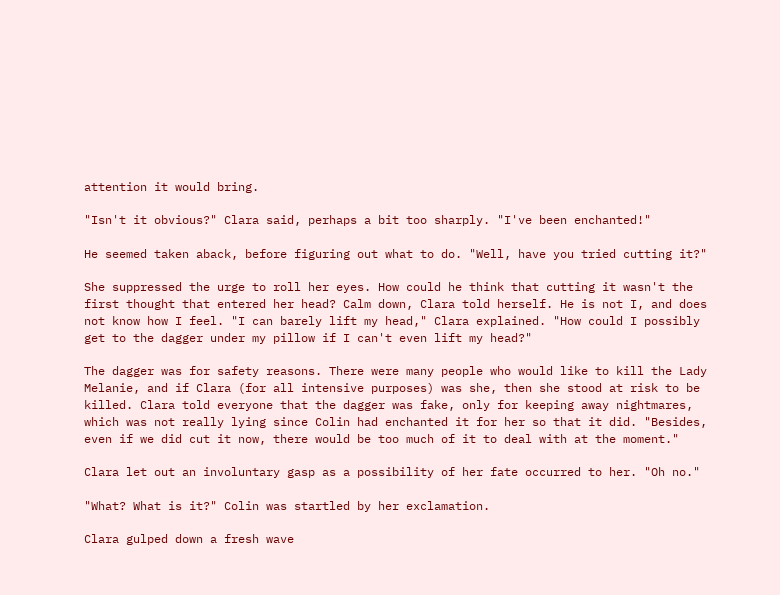attention it would bring.

"Isn't it obvious?" Clara said, perhaps a bit too sharply. "I've been enchanted!"

He seemed taken aback, before figuring out what to do. "Well, have you tried cutting it?"

She suppressed the urge to roll her eyes. How could he think that cutting it wasn't the first thought that entered her head? Calm down, Clara told herself. He is not I, and does not know how I feel. "I can barely lift my head," Clara explained. "How could I possibly get to the dagger under my pillow if I can't even lift my head?"

The dagger was for safety reasons. There were many people who would like to kill the Lady Melanie, and if Clara (for all intensive purposes) was she, then she stood at risk to be killed. Clara told everyone that the dagger was fake, only for keeping away nightmares, which was not really lying since Colin had enchanted it for her so that it did. "Besides, even if we did cut it now, there would be too much of it to deal with at the moment."

Clara let out an involuntary gasp as a possibility of her fate occurred to her. "Oh no."

"What? What is it?" Colin was startled by her exclamation.

Clara gulped down a fresh wave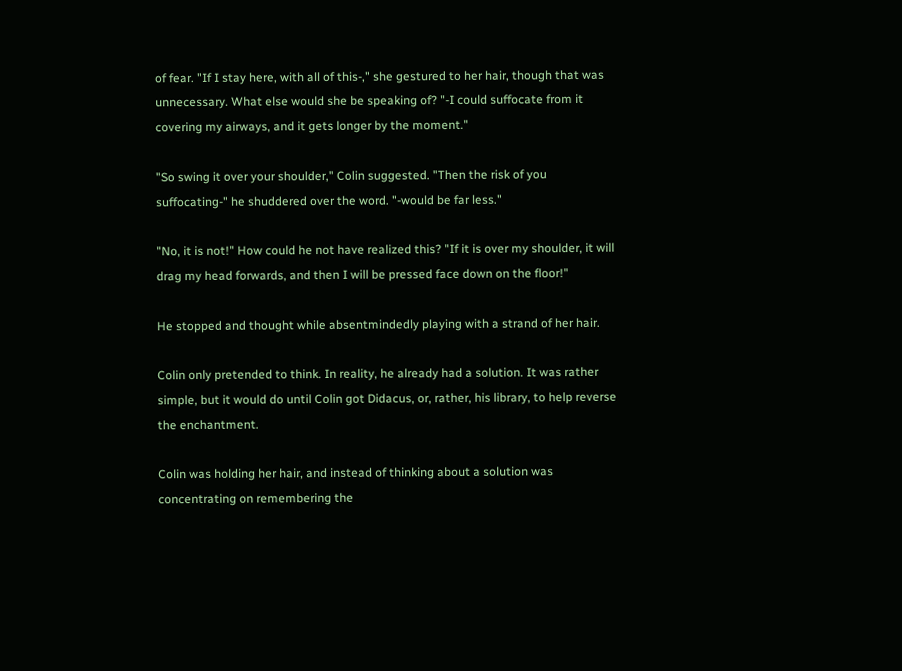of fear. "If I stay here, with all of this-," she gestured to her hair, though that was unnecessary. What else would she be speaking of? "-I could suffocate from it covering my airways, and it gets longer by the moment."

"So swing it over your shoulder," Colin suggested. "Then the risk of you suffocating-" he shuddered over the word. "-would be far less."

"No, it is not!" How could he not have realized this? "If it is over my shoulder, it will drag my head forwards, and then I will be pressed face down on the floor!"

He stopped and thought while absentmindedly playing with a strand of her hair.

Colin only pretended to think. In reality, he already had a solution. It was rather simple, but it would do until Colin got Didacus, or, rather, his library, to help reverse the enchantment.

Colin was holding her hair, and instead of thinking about a solution was concentrating on remembering the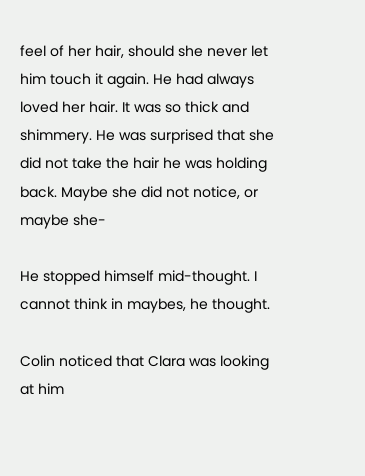feel of her hair, should she never let him touch it again. He had always loved her hair. It was so thick and shimmery. He was surprised that she did not take the hair he was holding back. Maybe she did not notice, or maybe she-

He stopped himself mid-thought. I cannot think in maybes, he thought.

Colin noticed that Clara was looking at him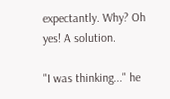expectantly. Why? Oh yes! A solution.

"I was thinking..." he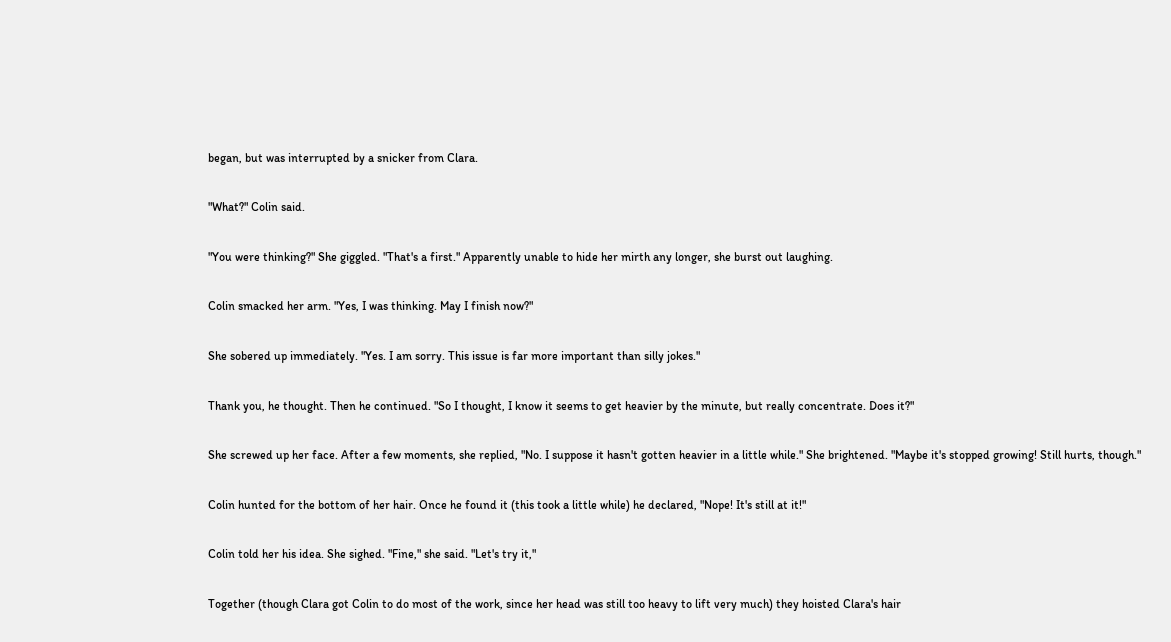began, but was interrupted by a snicker from Clara.

"What?" Colin said.

"You were thinking?" She giggled. "That's a first." Apparently unable to hide her mirth any longer, she burst out laughing.

Colin smacked her arm. "Yes, I was thinking. May I finish now?"

She sobered up immediately. "Yes. I am sorry. This issue is far more important than silly jokes."

Thank you, he thought. Then he continued. "So I thought, I know it seems to get heavier by the minute, but really concentrate. Does it?"

She screwed up her face. After a few moments, she replied, "No. I suppose it hasn't gotten heavier in a little while." She brightened. "Maybe it's stopped growing! Still hurts, though."

Colin hunted for the bottom of her hair. Once he found it (this took a little while) he declared, "Nope! It's still at it!"

Colin told her his idea. She sighed. "Fine," she said. "Let's try it,"

Together (though Clara got Colin to do most of the work, since her head was still too heavy to lift very much) they hoisted Clara's hair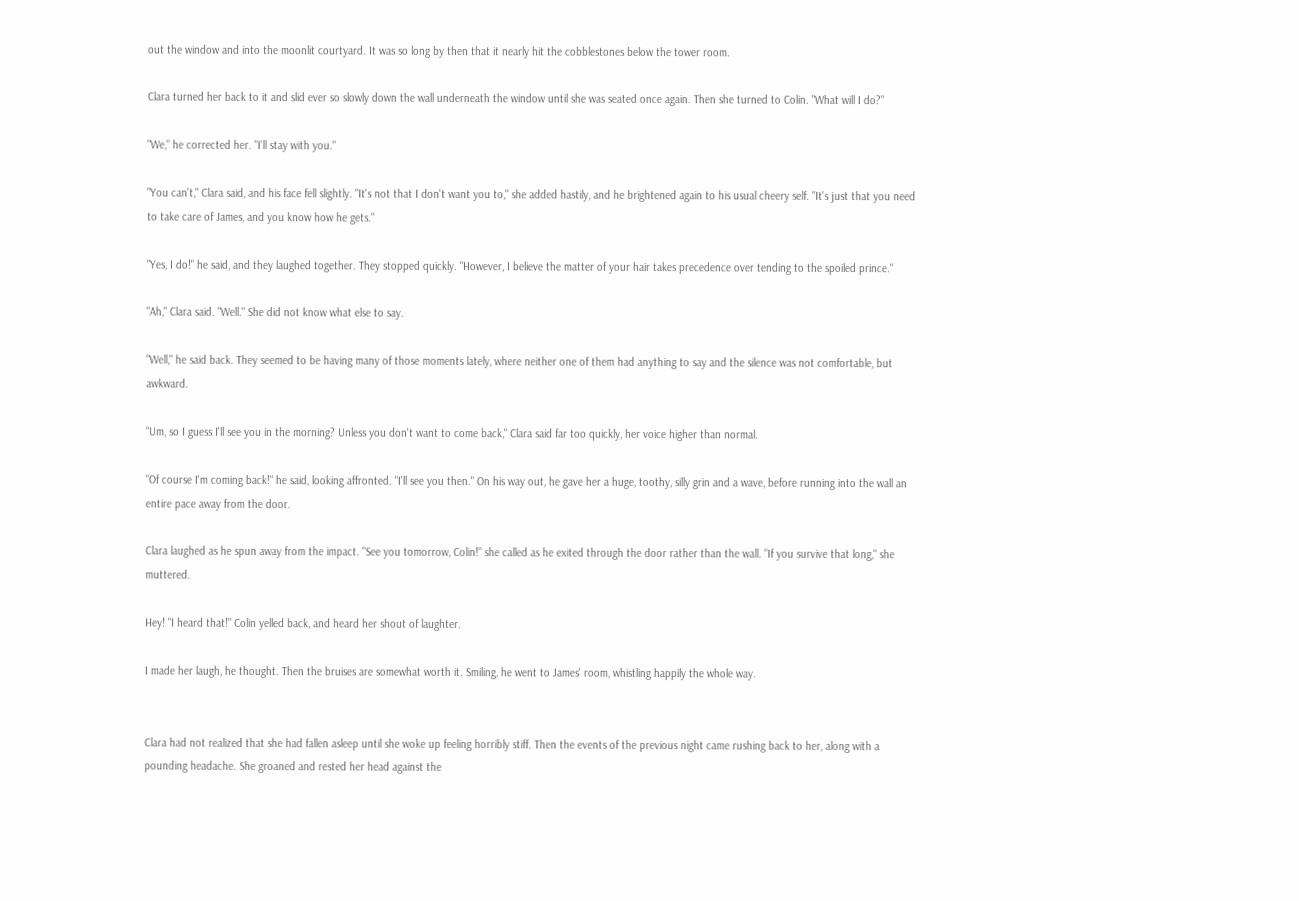out the window and into the moonlit courtyard. It was so long by then that it nearly hit the cobblestones below the tower room.

Clara turned her back to it and slid ever so slowly down the wall underneath the window until she was seated once again. Then she turned to Colin. "What will I do?"

"We," he corrected her. "I'll stay with you."

"You can't," Clara said, and his face fell slightly. "It's not that I don't want you to," she added hastily, and he brightened again to his usual cheery self. "It's just that you need to take care of James, and you know how he gets."

"Yes, I do!" he said, and they laughed together. They stopped quickly. "However, I believe the matter of your hair takes precedence over tending to the spoiled prince."

"Ah," Clara said. "Well." She did not know what else to say.

"Well," he said back. They seemed to be having many of those moments lately, where neither one of them had anything to say and the silence was not comfortable, but awkward.

"Um, so I guess I'll see you in the morning? Unless you don't want to come back," Clara said far too quickly, her voice higher than normal.

"Of course I'm coming back!" he said, looking affronted. "I'll see you then." On his way out, he gave her a huge, toothy, silly grin and a wave, before running into the wall an entire pace away from the door.

Clara laughed as he spun away from the impact. "See you tomorrow, Colin!" she called as he exited through the door rather than the wall. "If you survive that long," she muttered.

Hey! "I heard that!" Colin yelled back, and heard her shout of laughter.

I made her laugh, he thought. Then the bruises are somewhat worth it. Smiling, he went to James' room, whistling happily the whole way.


Clara had not realized that she had fallen asleep until she woke up feeling horribly stiff. Then the events of the previous night came rushing back to her, along with a pounding headache. She groaned and rested her head against the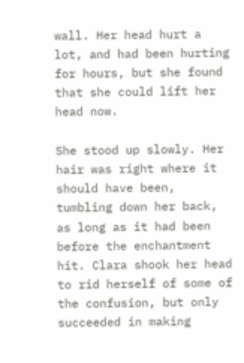wall. Her head hurt a lot, and had been hurting for hours, but she found that she could lift her head now.

She stood up slowly. Her hair was right where it should have been, tumbling down her back, as long as it had been before the enchantment hit. Clara shook her head to rid herself of some of the confusion, but only succeeded in making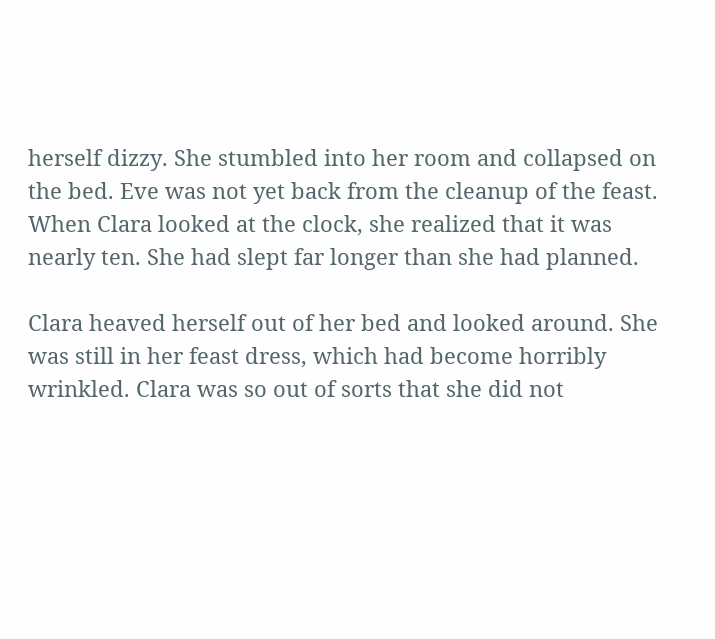herself dizzy. She stumbled into her room and collapsed on the bed. Eve was not yet back from the cleanup of the feast. When Clara looked at the clock, she realized that it was nearly ten. She had slept far longer than she had planned.

Clara heaved herself out of her bed and looked around. She was still in her feast dress, which had become horribly wrinkled. Clara was so out of sorts that she did not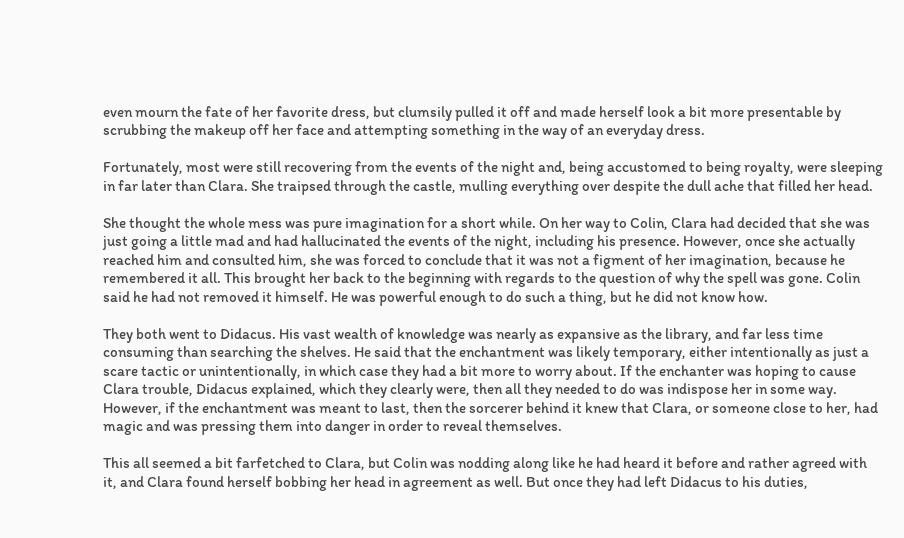even mourn the fate of her favorite dress, but clumsily pulled it off and made herself look a bit more presentable by scrubbing the makeup off her face and attempting something in the way of an everyday dress.

Fortunately, most were still recovering from the events of the night and, being accustomed to being royalty, were sleeping in far later than Clara. She traipsed through the castle, mulling everything over despite the dull ache that filled her head.

She thought the whole mess was pure imagination for a short while. On her way to Colin, Clara had decided that she was just going a little mad and had hallucinated the events of the night, including his presence. However, once she actually reached him and consulted him, she was forced to conclude that it was not a figment of her imagination, because he remembered it all. This brought her back to the beginning with regards to the question of why the spell was gone. Colin said he had not removed it himself. He was powerful enough to do such a thing, but he did not know how.

They both went to Didacus. His vast wealth of knowledge was nearly as expansive as the library, and far less time consuming than searching the shelves. He said that the enchantment was likely temporary, either intentionally as just a scare tactic or unintentionally, in which case they had a bit more to worry about. If the enchanter was hoping to cause Clara trouble, Didacus explained, which they clearly were, then all they needed to do was indispose her in some way. However, if the enchantment was meant to last, then the sorcerer behind it knew that Clara, or someone close to her, had magic and was pressing them into danger in order to reveal themselves.

This all seemed a bit farfetched to Clara, but Colin was nodding along like he had heard it before and rather agreed with it, and Clara found herself bobbing her head in agreement as well. But once they had left Didacus to his duties,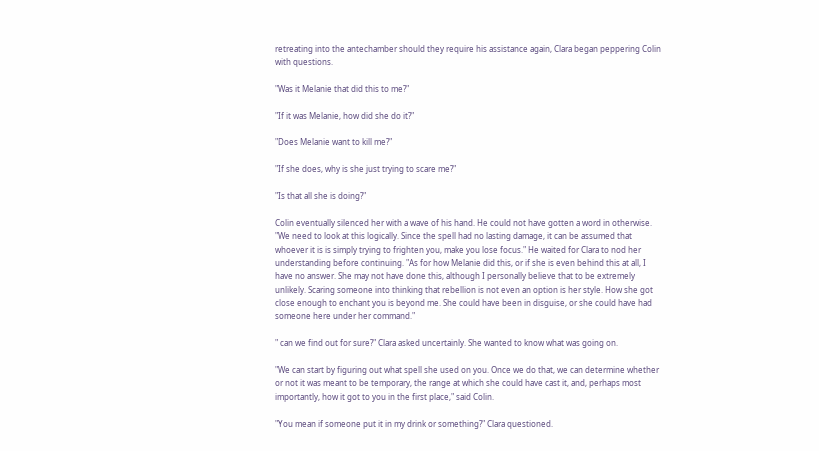retreating into the antechamber should they require his assistance again, Clara began peppering Colin with questions.

"Was it Melanie that did this to me?"

"If it was Melanie, how did she do it?"

"Does Melanie want to kill me?"

"If she does, why is she just trying to scare me?"

"Is that all she is doing?"

Colin eventually silenced her with a wave of his hand. He could not have gotten a word in otherwise. "We need to look at this logically. Since the spell had no lasting damage, it can be assumed that whoever it is is simply trying to frighten you, make you lose focus." He waited for Clara to nod her understanding before continuing. "As for how Melanie did this, or if she is even behind this at all, I have no answer. She may not have done this, although I personally believe that to be extremely unlikely. Scaring someone into thinking that rebellion is not even an option is her style. How she got close enough to enchant you is beyond me. She could have been in disguise, or she could have had someone here under her command."

" can we find out for sure?" Clara asked uncertainly. She wanted to know what was going on.

"We can start by figuring out what spell she used on you. Once we do that, we can determine whether or not it was meant to be temporary, the range at which she could have cast it, and, perhaps most importantly, how it got to you in the first place," said Colin.

"You mean if someone put it in my drink or something?" Clara questioned.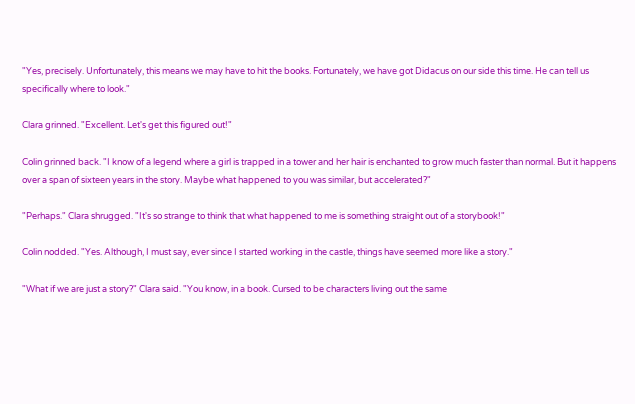"Yes, precisely. Unfortunately, this means we may have to hit the books. Fortunately, we have got Didacus on our side this time. He can tell us specifically where to look."

Clara grinned. "Excellent. Let's get this figured out!"

Colin grinned back. "I know of a legend where a girl is trapped in a tower and her hair is enchanted to grow much faster than normal. But it happens over a span of sixteen years in the story. Maybe what happened to you was similar, but accelerated?"

"Perhaps." Clara shrugged. "It's so strange to think that what happened to me is something straight out of a storybook!"

Colin nodded. "Yes. Although, I must say, ever since I started working in the castle, things have seemed more like a story."

"What if we are just a story?" Clara said. "You know, in a book. Cursed to be characters living out the same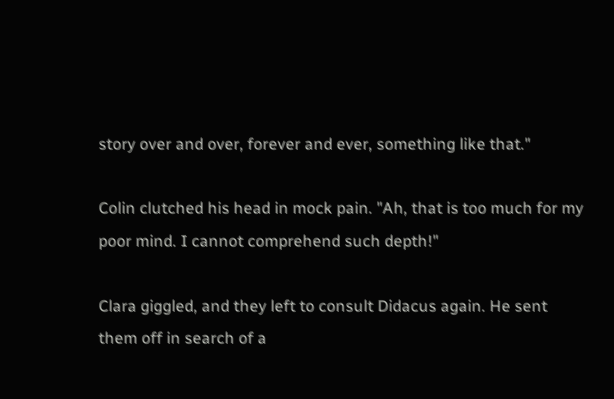story over and over, forever and ever, something like that."

Colin clutched his head in mock pain. "Ah, that is too much for my poor mind. I cannot comprehend such depth!"

Clara giggled, and they left to consult Didacus again. He sent them off in search of a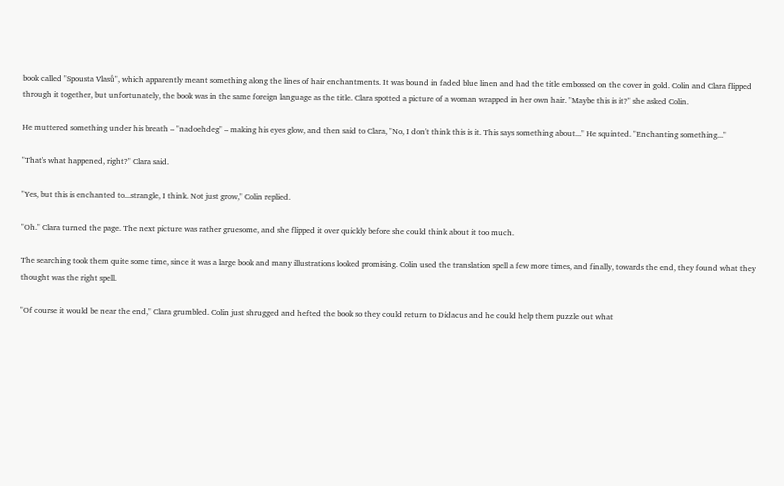book called "Spousta Vlasů", which apparently meant something along the lines of hair enchantments. It was bound in faded blue linen and had the title embossed on the cover in gold. Colin and Clara flipped through it together, but unfortunately, the book was in the same foreign language as the title. Clara spotted a picture of a woman wrapped in her own hair. "Maybe this is it?" she asked Colin.

He muttered something under his breath – "nadoehdeg" – making his eyes glow, and then said to Clara, "No, I don't think this is it. This says something about..." He squinted. "Enchanting something..."

"That's what happened, right?" Clara said.

"Yes, but this is enchanted to...strangle, I think. Not just grow," Colin replied.

"Oh." Clara turned the page. The next picture was rather gruesome, and she flipped it over quickly before she could think about it too much.

The searching took them quite some time, since it was a large book and many illustrations looked promising. Colin used the translation spell a few more times, and finally, towards the end, they found what they thought was the right spell.

"Of course it would be near the end," Clara grumbled. Colin just shrugged and hefted the book so they could return to Didacus and he could help them puzzle out what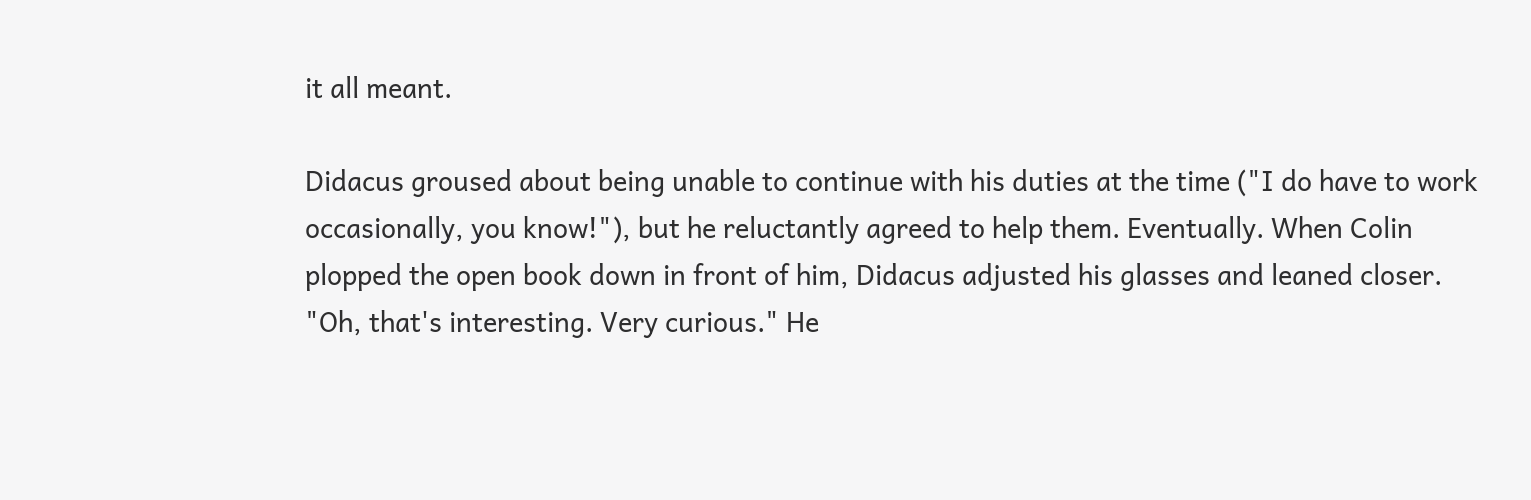it all meant.

Didacus groused about being unable to continue with his duties at the time ("I do have to work occasionally, you know!"), but he reluctantly agreed to help them. Eventually. When Colin plopped the open book down in front of him, Didacus adjusted his glasses and leaned closer. "Oh, that's interesting. Very curious." He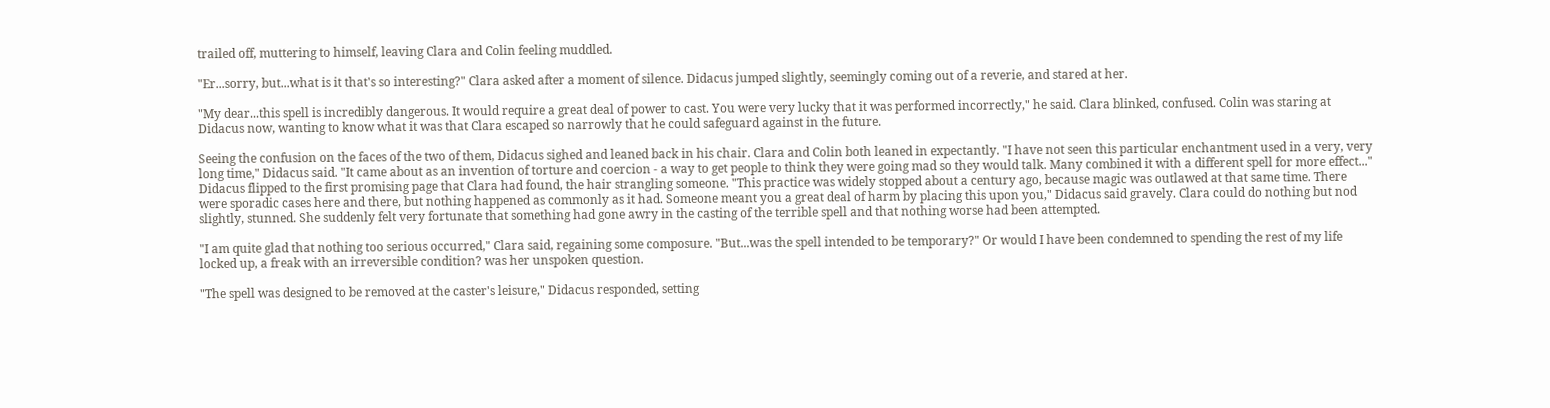trailed off, muttering to himself, leaving Clara and Colin feeling muddled.

"Er...sorry, but...what is it that's so interesting?" Clara asked after a moment of silence. Didacus jumped slightly, seemingly coming out of a reverie, and stared at her.

"My dear...this spell is incredibly dangerous. It would require a great deal of power to cast. You were very lucky that it was performed incorrectly," he said. Clara blinked, confused. Colin was staring at Didacus now, wanting to know what it was that Clara escaped so narrowly that he could safeguard against in the future.

Seeing the confusion on the faces of the two of them, Didacus sighed and leaned back in his chair. Clara and Colin both leaned in expectantly. "I have not seen this particular enchantment used in a very, very long time," Didacus said. "It came about as an invention of torture and coercion - a way to get people to think they were going mad so they would talk. Many combined it with a different spell for more effect..." Didacus flipped to the first promising page that Clara had found, the hair strangling someone. "This practice was widely stopped about a century ago, because magic was outlawed at that same time. There were sporadic cases here and there, but nothing happened as commonly as it had. Someone meant you a great deal of harm by placing this upon you," Didacus said gravely. Clara could do nothing but nod slightly, stunned. She suddenly felt very fortunate that something had gone awry in the casting of the terrible spell and that nothing worse had been attempted.

"I am quite glad that nothing too serious occurred," Clara said, regaining some composure. "But...was the spell intended to be temporary?" Or would I have been condemned to spending the rest of my life locked up, a freak with an irreversible condition? was her unspoken question.

"The spell was designed to be removed at the caster's leisure," Didacus responded, setting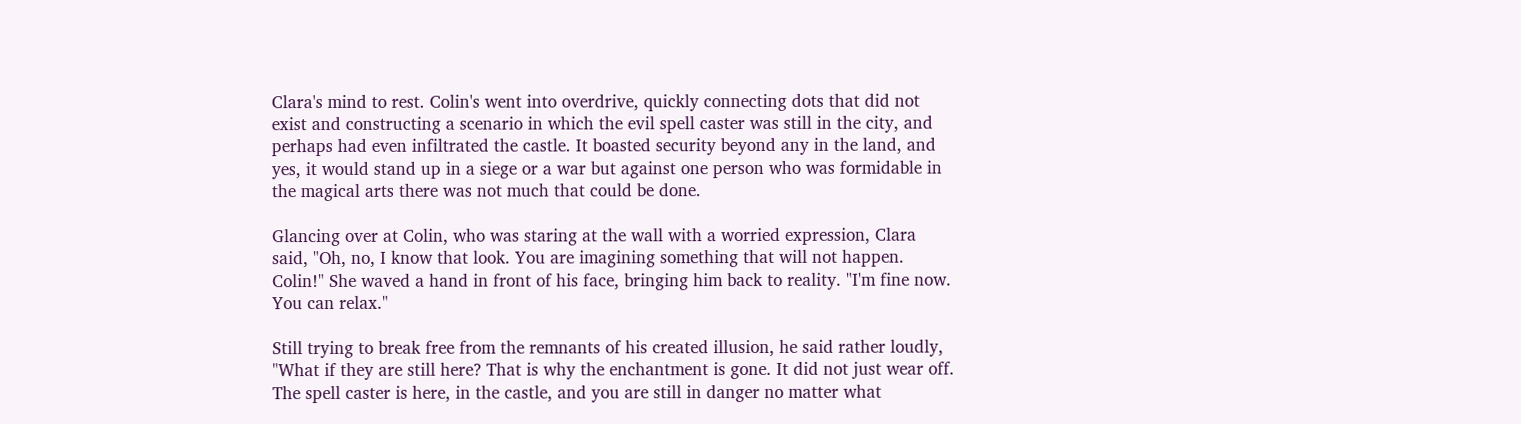Clara's mind to rest. Colin's went into overdrive, quickly connecting dots that did not exist and constructing a scenario in which the evil spell caster was still in the city, and perhaps had even infiltrated the castle. It boasted security beyond any in the land, and yes, it would stand up in a siege or a war but against one person who was formidable in the magical arts there was not much that could be done.

Glancing over at Colin, who was staring at the wall with a worried expression, Clara said, "Oh, no, I know that look. You are imagining something that will not happen. Colin!" She waved a hand in front of his face, bringing him back to reality. "I'm fine now. You can relax."

Still trying to break free from the remnants of his created illusion, he said rather loudly, "What if they are still here? That is why the enchantment is gone. It did not just wear off. The spell caster is here, in the castle, and you are still in danger no matter what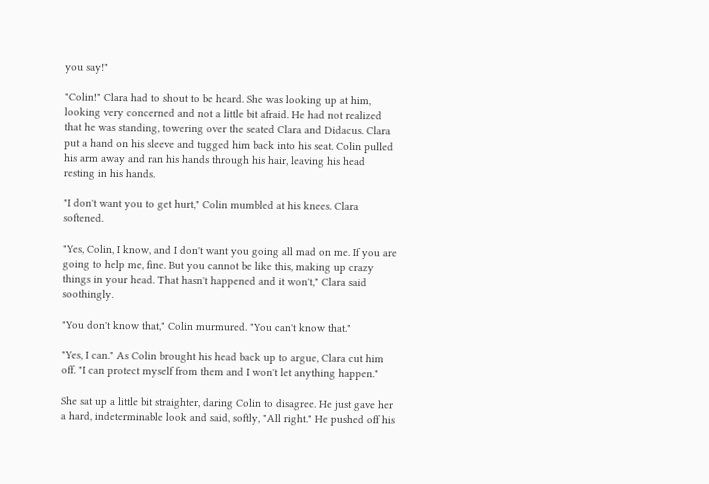you say!"

"Colin!" Clara had to shout to be heard. She was looking up at him, looking very concerned and not a little bit afraid. He had not realized that he was standing, towering over the seated Clara and Didacus. Clara put a hand on his sleeve and tugged him back into his seat. Colin pulled his arm away and ran his hands through his hair, leaving his head resting in his hands.

"I don't want you to get hurt," Colin mumbled at his knees. Clara softened.

"Yes, Colin, I know, and I don't want you going all mad on me. If you are going to help me, fine. But you cannot be like this, making up crazy things in your head. That hasn't happened and it won't," Clara said soothingly.

"You don't know that," Colin murmured. "You can't know that."

"Yes, I can." As Colin brought his head back up to argue, Clara cut him off. "I can protect myself from them and I won't let anything happen."

She sat up a little bit straighter, daring Colin to disagree. He just gave her a hard, indeterminable look and said, softly, "All right." He pushed off his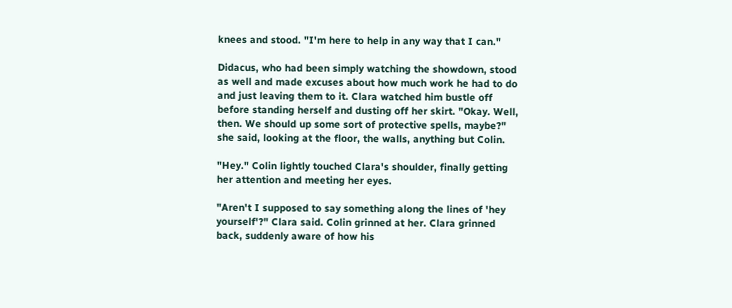knees and stood. "I'm here to help in any way that I can."

Didacus, who had been simply watching the showdown, stood as well and made excuses about how much work he had to do and just leaving them to it. Clara watched him bustle off before standing herself and dusting off her skirt. "Okay. Well, then. We should up some sort of protective spells, maybe?" she said, looking at the floor, the walls, anything but Colin.

"Hey." Colin lightly touched Clara's shoulder, finally getting her attention and meeting her eyes.

"Aren't I supposed to say something along the lines of 'hey yourself'?" Clara said. Colin grinned at her. Clara grinned back, suddenly aware of how his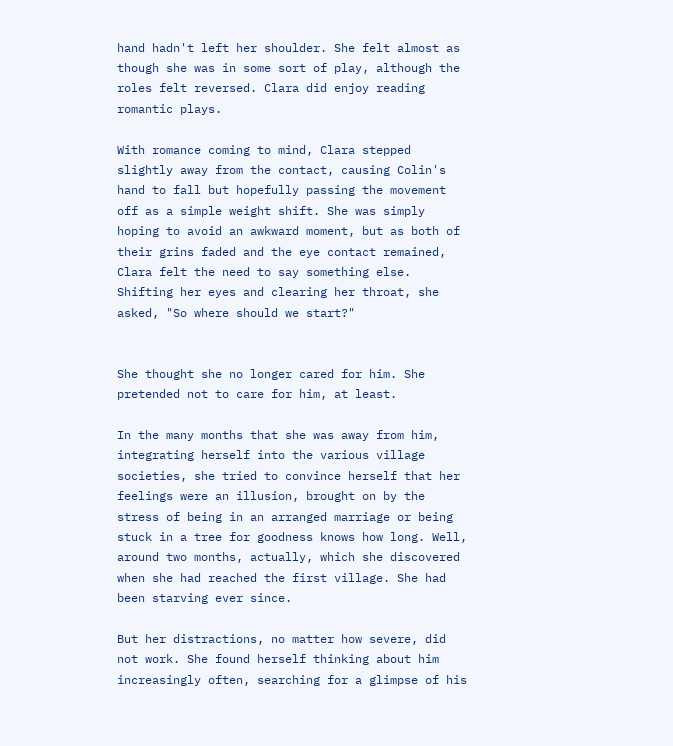hand hadn't left her shoulder. She felt almost as though she was in some sort of play, although the roles felt reversed. Clara did enjoy reading romantic plays.

With romance coming to mind, Clara stepped slightly away from the contact, causing Colin's hand to fall but hopefully passing the movement off as a simple weight shift. She was simply hoping to avoid an awkward moment, but as both of their grins faded and the eye contact remained, Clara felt the need to say something else. Shifting her eyes and clearing her throat, she asked, "So where should we start?"


She thought she no longer cared for him. She pretended not to care for him, at least.

In the many months that she was away from him, integrating herself into the various village societies, she tried to convince herself that her feelings were an illusion, brought on by the stress of being in an arranged marriage or being stuck in a tree for goodness knows how long. Well, around two months, actually, which she discovered when she had reached the first village. She had been starving ever since.

But her distractions, no matter how severe, did not work. She found herself thinking about him increasingly often, searching for a glimpse of his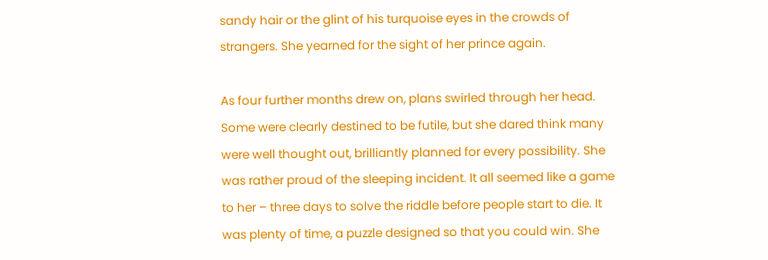sandy hair or the glint of his turquoise eyes in the crowds of strangers. She yearned for the sight of her prince again.

As four further months drew on, plans swirled through her head. Some were clearly destined to be futile, but she dared think many were well thought out, brilliantly planned for every possibility. She was rather proud of the sleeping incident. It all seemed like a game to her – three days to solve the riddle before people start to die. It was plenty of time, a puzzle designed so that you could win. She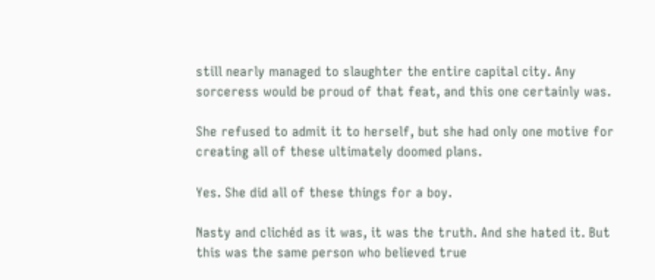still nearly managed to slaughter the entire capital city. Any sorceress would be proud of that feat, and this one certainly was.

She refused to admit it to herself, but she had only one motive for creating all of these ultimately doomed plans.

Yes. She did all of these things for a boy.

Nasty and clichéd as it was, it was the truth. And she hated it. But this was the same person who believed true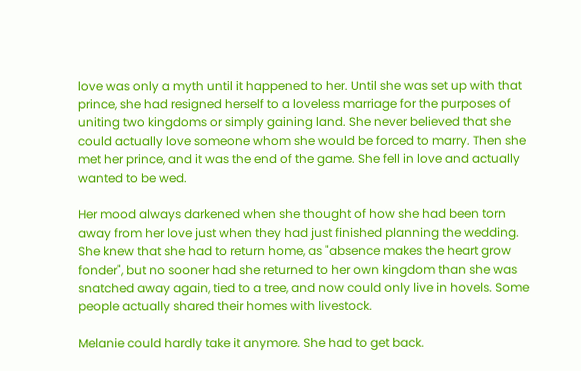love was only a myth until it happened to her. Until she was set up with that prince, she had resigned herself to a loveless marriage for the purposes of uniting two kingdoms or simply gaining land. She never believed that she could actually love someone whom she would be forced to marry. Then she met her prince, and it was the end of the game. She fell in love and actually wanted to be wed.

Her mood always darkened when she thought of how she had been torn away from her love just when they had just finished planning the wedding. She knew that she had to return home, as "absence makes the heart grow fonder", but no sooner had she returned to her own kingdom than she was snatched away again, tied to a tree, and now could only live in hovels. Some people actually shared their homes with livestock.

Melanie could hardly take it anymore. She had to get back.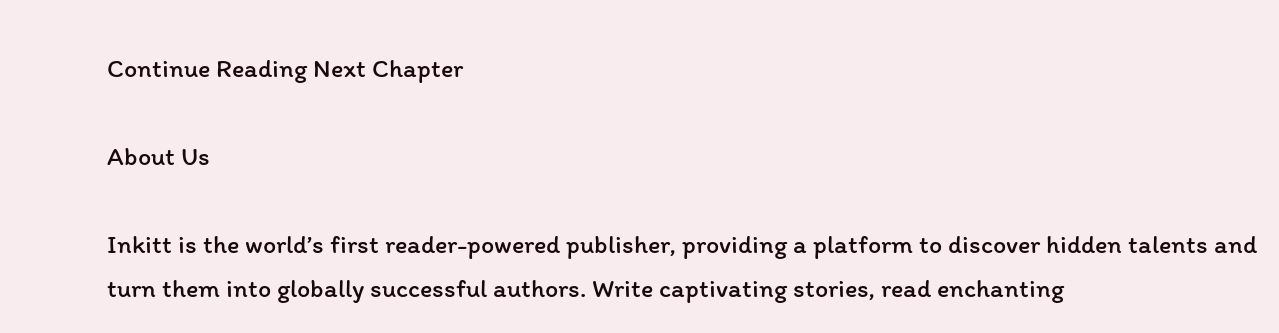Continue Reading Next Chapter

About Us

Inkitt is the world’s first reader-powered publisher, providing a platform to discover hidden talents and turn them into globally successful authors. Write captivating stories, read enchanting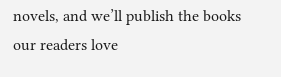novels, and we’ll publish the books our readers love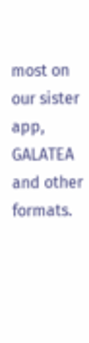most on our sister app, GALATEA and other formats.